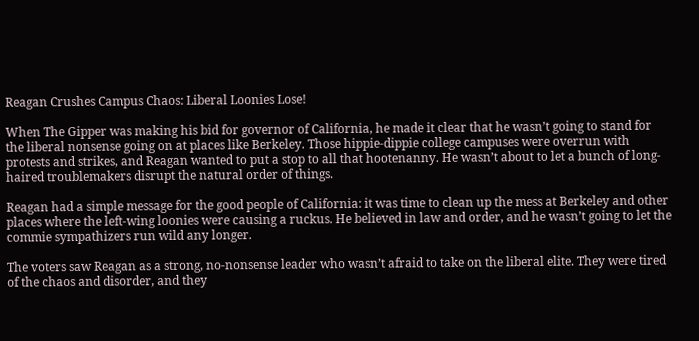Reagan Crushes Campus Chaos: Liberal Loonies Lose!

When The Gipper was making his bid for governor of California, he made it clear that he wasn’t going to stand for the liberal nonsense going on at places like Berkeley. Those hippie-dippie college campuses were overrun with protests and strikes, and Reagan wanted to put a stop to all that hootenanny. He wasn’t about to let a bunch of long-haired troublemakers disrupt the natural order of things.

Reagan had a simple message for the good people of California: it was time to clean up the mess at Berkeley and other places where the left-wing loonies were causing a ruckus. He believed in law and order, and he wasn’t going to let the commie sympathizers run wild any longer.

The voters saw Reagan as a strong, no-nonsense leader who wasn’t afraid to take on the liberal elite. They were tired of the chaos and disorder, and they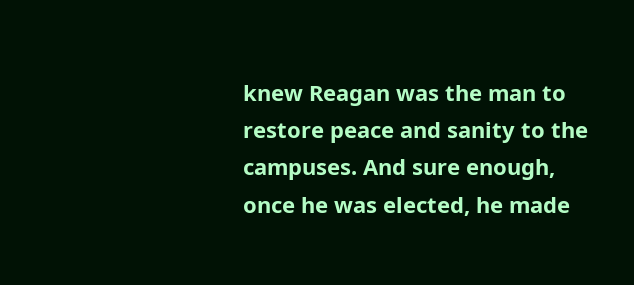knew Reagan was the man to restore peace and sanity to the campuses. And sure enough, once he was elected, he made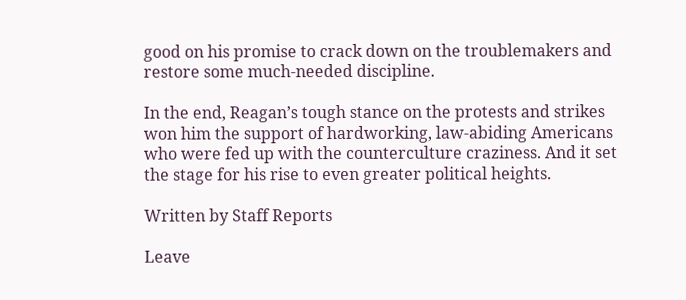good on his promise to crack down on the troublemakers and restore some much-needed discipline.

In the end, Reagan’s tough stance on the protests and strikes won him the support of hardworking, law-abiding Americans who were fed up with the counterculture craziness. And it set the stage for his rise to even greater political heights.

Written by Staff Reports

Leave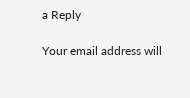a Reply

Your email address will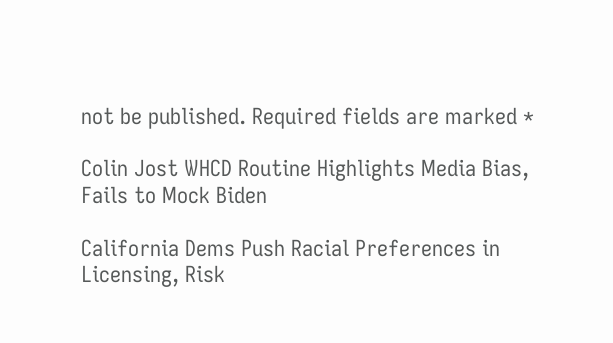not be published. Required fields are marked *

Colin Jost WHCD Routine Highlights Media Bias, Fails to Mock Biden

California Dems Push Racial Preferences in Licensing, Risk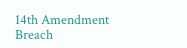14th Amendment Breach